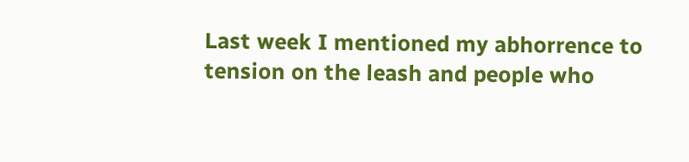Last week I mentioned my abhorrence to tension on the leash and people who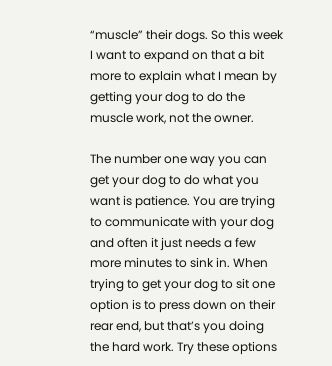“muscle” their dogs. So this week I want to expand on that a bit more to explain what I mean by getting your dog to do the muscle work, not the owner.

The number one way you can get your dog to do what you want is patience. You are trying to communicate with your dog and often it just needs a few more minutes to sink in. When trying to get your dog to sit one option is to press down on their rear end, but that’s you doing the hard work. Try these options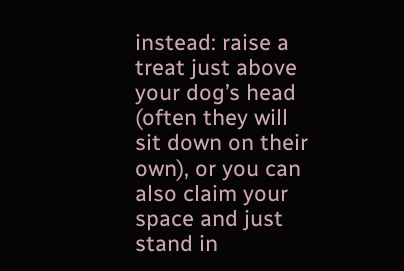instead: raise a treat just above your dog’s head (often they will sit down on their own), or you can also claim your space and just stand in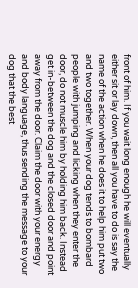front of him. If you wait long enough he will eventually either sit or lay down, then all you have to do is say the name of the action when he does it to help him put two and two together. When your dog tends to bombard people with jumping and licking when they enter the door, do not muscle him by holding him back. Instead get in-between the dog and the closed door and point away from the door. Claim the door with your energy and body language, thus sending the message to your dog that the best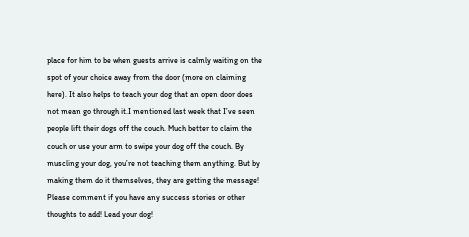place for him to be when guests arrive is calmly waiting on the spot of your choice away from the door (more on claiming here). It also helps to teach your dog that an open door does not mean go through it.I mentioned last week that I’ve seen people lift their dogs off the couch. Much better to claim the couch or use your arm to swipe your dog off the couch. By muscling your dog, you’re not teaching them anything. But by making them do it themselves, they are getting the message! Please comment if you have any success stories or other thoughts to add! Lead your dog!